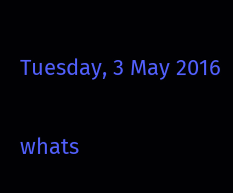Tuesday, 3 May 2016

whats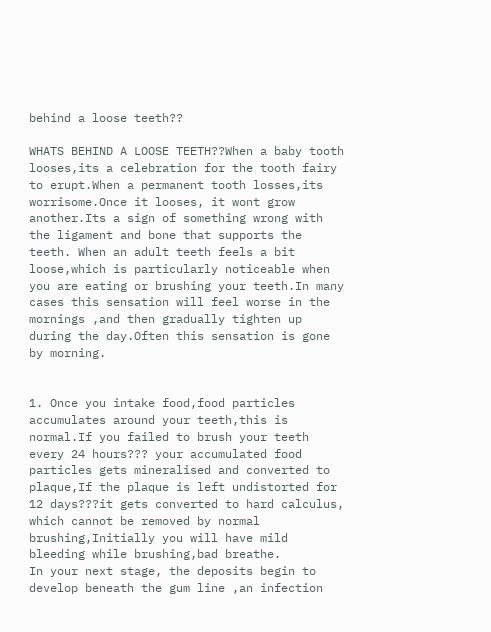behind a loose teeth??

WHATS BEHIND A LOOSE TEETH??When a baby tooth looses,its a celebration for the tooth fairy to erupt.When a permanent tooth losses,its worrisome.Once it looses, it wont grow another.Its a sign of something wrong with the ligament and bone that supports the teeth. When an adult teeth feels a bit loose,which is particularly noticeable when you are eating or brushing your teeth.In many cases this sensation will feel worse in the mornings ,and then gradually tighten up during the day.Often this sensation is gone by morning.


1. Once you intake food,food particles accumulates around your teeth,this is normal.If you failed to brush your teeth every 24 hours??? your accumulated food particles gets mineralised and converted to plaque,If the plaque is left undistorted for 12 days???it gets converted to hard calculus, which cannot be removed by normal brushing,Initially you will have mild bleeding while brushing,bad breathe.
In your next stage, the deposits begin to develop beneath the gum line ,an infection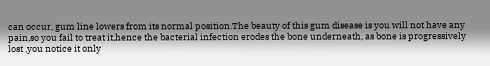can occur, gum line lowers from its normal position.The beauty of this gum disease is you will not have any pain,so you fail to treat it,hence the bacterial infection erodes the bone underneath, as bone is progressively lost ,you notice it only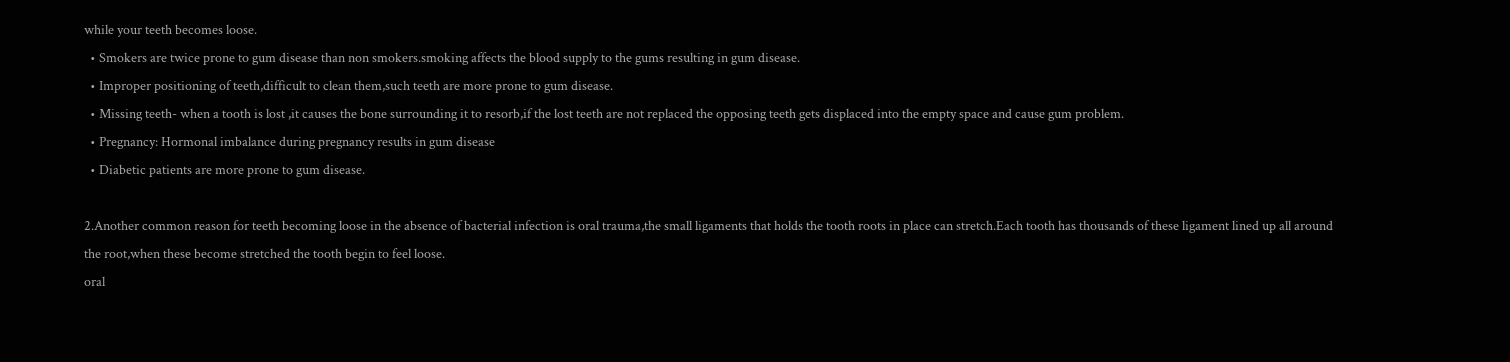while your teeth becomes loose.
  • Smokers are twice prone to gum disease than non smokers.smoking affects the blood supply to the gums resulting in gum disease.
  • Improper positioning of teeth,difficult to clean them,such teeth are more prone to gum disease.
  • Missing teeth- when a tooth is lost ,it causes the bone surrounding it to resorb,if the lost teeth are not replaced the opposing teeth gets displaced into the empty space and cause gum problem.
  • Pregnancy: Hormonal imbalance during pregnancy results in gum disease
  • Diabetic patients are more prone to gum disease.

2.Another common reason for teeth becoming loose in the absence of bacterial infection is oral trauma,the small ligaments that holds the tooth roots in place can stretch.Each tooth has thousands of these ligament lined up all around the root,when these become stretched the tooth begin to feel loose.
oral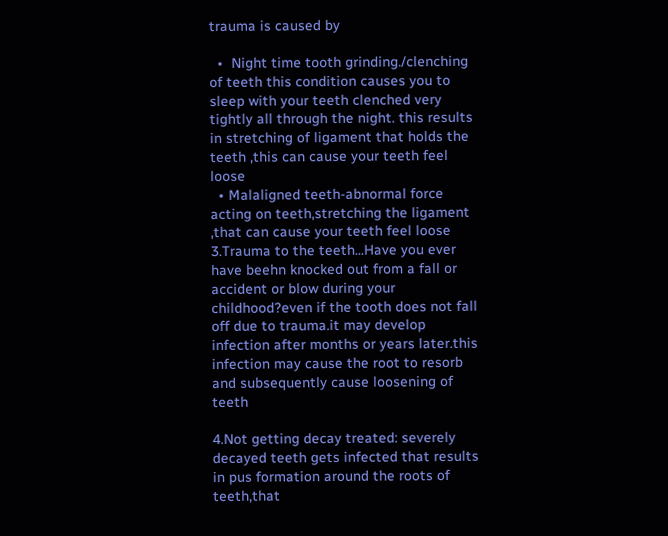trauma is caused by

  •  Night time tooth grinding./clenching of teeth this condition causes you to sleep with your teeth clenched very tightly all through the night. this results in stretching of ligament that holds the teeth ,this can cause your teeth feel loose
  • Malaligned teeth-abnormal force acting on teeth,stretching the ligament ,that can cause your teeth feel loose
3.Trauma to the teeth...Have you ever have beehn knocked out from a fall or accident or blow during your childhood?even if the tooth does not fall off due to trauma.it may develop infection after months or years later.this infection may cause the root to resorb and subsequently cause loosening of teeth

4.Not getting decay treated: severely decayed teeth gets infected that results in pus formation around the roots of teeth,that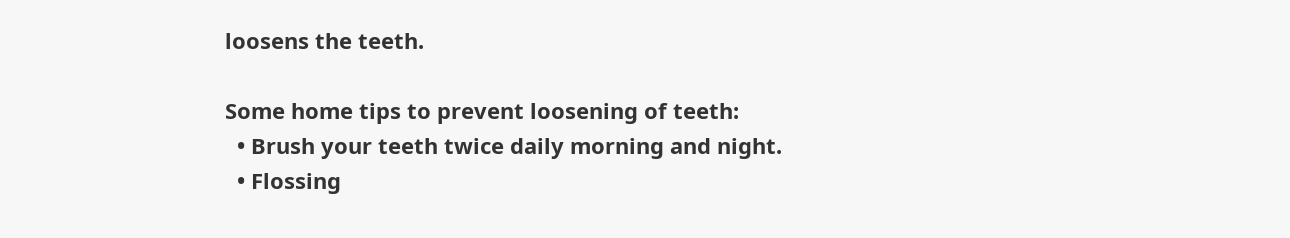loosens the teeth.

Some home tips to prevent loosening of teeth:
  • Brush your teeth twice daily morning and night.
  • Flossing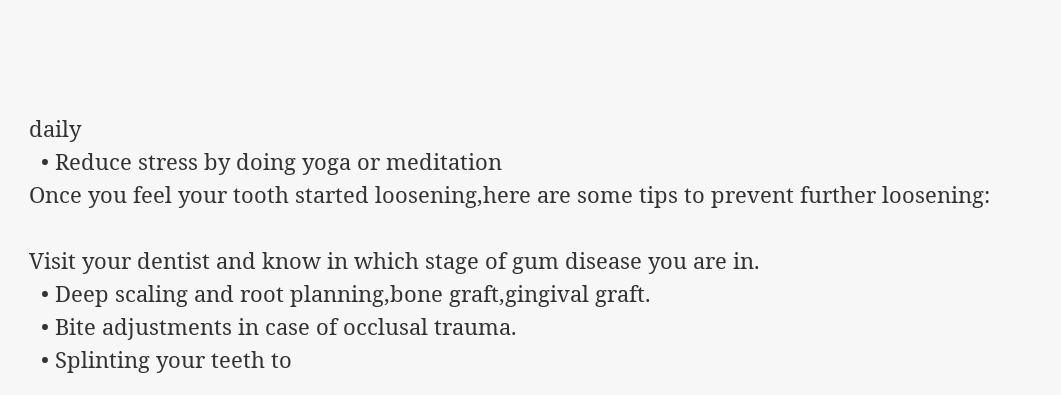daily
  • Reduce stress by doing yoga or meditation
Once you feel your tooth started loosening,here are some tips to prevent further loosening:

Visit your dentist and know in which stage of gum disease you are in.
  • Deep scaling and root planning,bone graft,gingival graft.
  • Bite adjustments in case of occlusal trauma.
  • Splinting your teeth to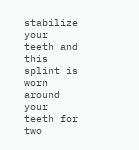stabilize your teeth and this splint is worn around your teeth for two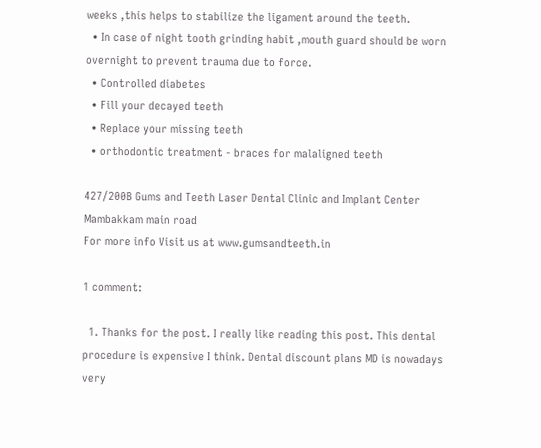weeks ,this helps to stabilize the ligament around the teeth.
  • In case of night tooth grinding habit ,mouth guard should be worn overnight to prevent trauma due to force.
  • Controlled diabetes
  • Fill your decayed teeth
  • Replace your missing teeth
  • orthodontic treatment - braces for malaligned teeth

427/200B Gums and Teeth Laser Dental Clinic and Implant Center
Mambakkam main road
For more info Visit us at www.gumsandteeth.in

1 comment:

  1. Thanks for the post. I really like reading this post. This dental procedure is expensive I think. Dental discount plans MD is nowadays very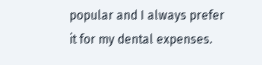popular and I always prefer it for my dental expenses.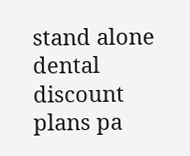stand alone dental discount plans pa